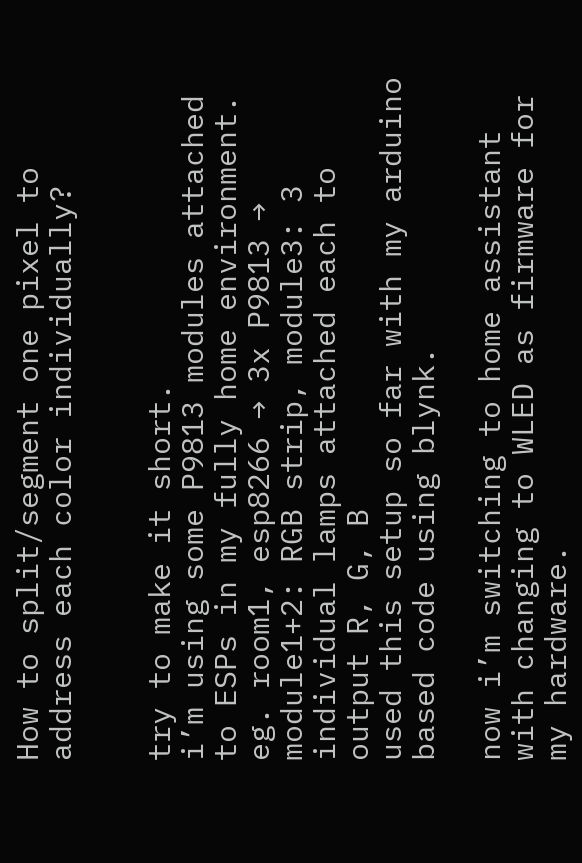How to split/segment one pixel to address each color individually?


try to make it short.
i’m using some P9813 modules attached to ESPs in my fully home environment.
eg. room1, esp8266 → 3x P9813 → module1+2: RGB strip, module3: 3 individual lamps attached each to output R, G, B
used this setup so far with my arduino based code using blynk.

now i’m switching to home assistant with changing to WLED as firmware for my hardware.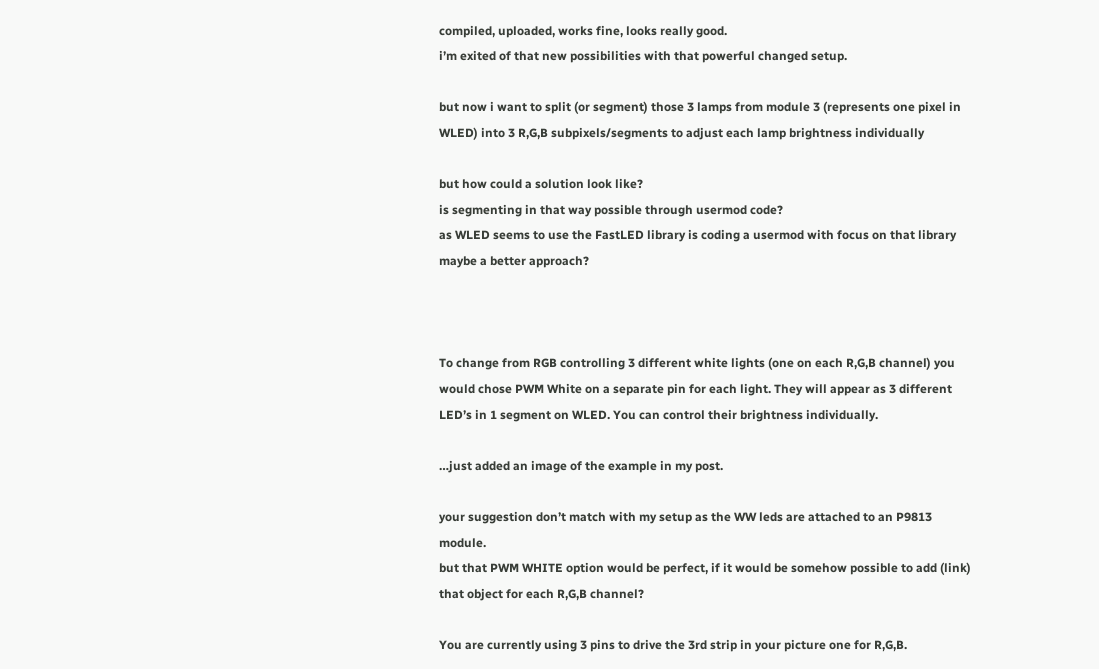compiled, uploaded, works fine, looks really good.
i’m exited of that new possibilities with that powerful changed setup.

but now i want to split (or segment) those 3 lamps from module 3 (represents one pixel in WLED) into 3 R,G,B subpixels/segments to adjust each lamp brightness individually

but how could a solution look like?
is segmenting in that way possible through usermod code?
as WLED seems to use the FastLED library is coding a usermod with focus on that library maybe a better approach?



To change from RGB controlling 3 different white lights (one on each R,G,B channel) you would chose PWM White on a separate pin for each light. They will appear as 3 different LED’s in 1 segment on WLED. You can control their brightness individually.

…just added an image of the example in my post.

your suggestion don’t match with my setup as the WW leds are attached to an P9813 module.
but that PWM WHITE option would be perfect, if it would be somehow possible to add (link) that object for each R,G,B channel?

You are currently using 3 pins to drive the 3rd strip in your picture one for R,G,B.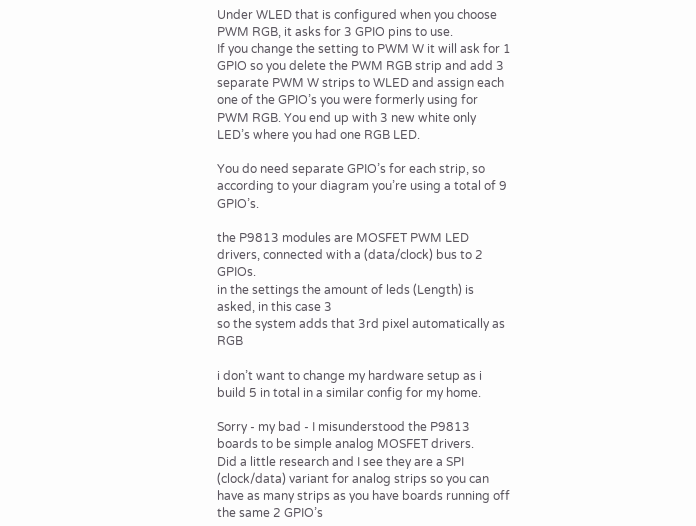Under WLED that is configured when you choose PWM RGB, it asks for 3 GPIO pins to use.
If you change the setting to PWM W it will ask for 1 GPIO so you delete the PWM RGB strip and add 3 separate PWM W strips to WLED and assign each one of the GPIO’s you were formerly using for PWM RGB. You end up with 3 new white only LED’s where you had one RGB LED.

You do need separate GPIO’s for each strip, so according to your diagram you’re using a total of 9 GPIO’s.

the P9813 modules are MOSFET PWM LED drivers, connected with a (data/clock) bus to 2 GPIOs.
in the settings the amount of leds (Length) is asked, in this case 3
so the system adds that 3rd pixel automatically as RGB

i don’t want to change my hardware setup as i build 5 in total in a similar config for my home.

Sorry - my bad - I misunderstood the P9813 boards to be simple analog MOSFET drivers.
Did a little research and I see they are a SPI (clock/data) variant for analog strips so you can have as many strips as you have boards running off the same 2 GPIO’s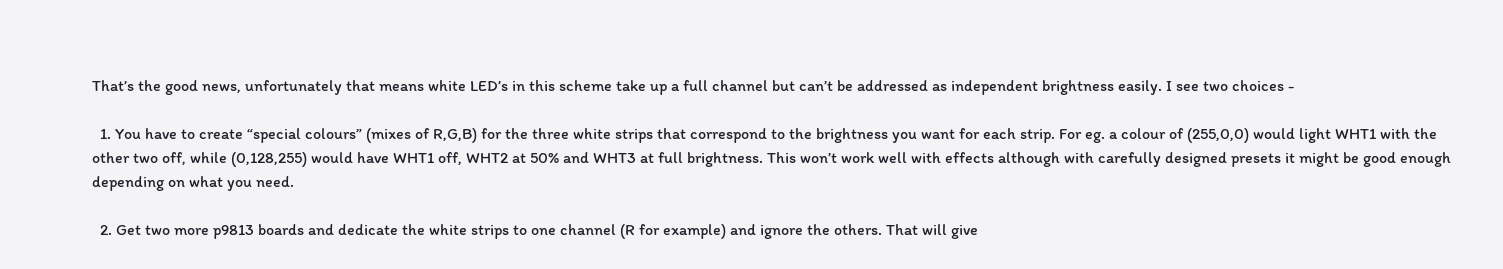That’s the good news, unfortunately that means white LED’s in this scheme take up a full channel but can’t be addressed as independent brightness easily. I see two choices -

  1. You have to create “special colours” (mixes of R,G,B) for the three white strips that correspond to the brightness you want for each strip. For eg. a colour of (255,0,0) would light WHT1 with the other two off, while (0,128,255) would have WHT1 off, WHT2 at 50% and WHT3 at full brightness. This won’t work well with effects although with carefully designed presets it might be good enough depending on what you need.

  2. Get two more p9813 boards and dedicate the white strips to one channel (R for example) and ignore the others. That will give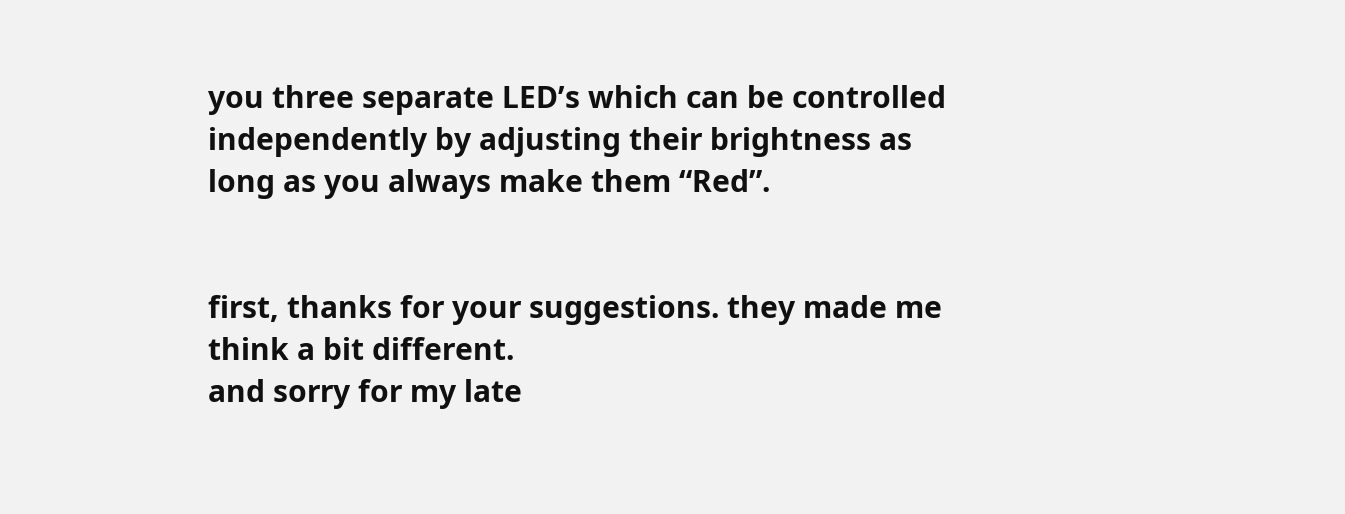you three separate LED’s which can be controlled independently by adjusting their brightness as long as you always make them “Red”.


first, thanks for your suggestions. they made me think a bit different.
and sorry for my late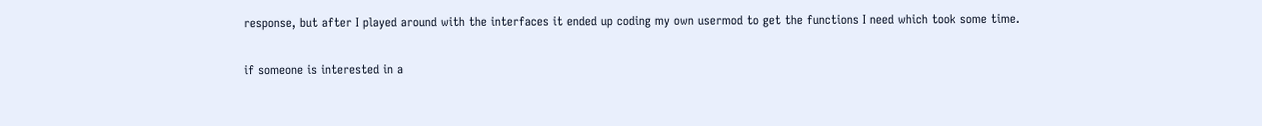response, but after I played around with the interfaces it ended up coding my own usermod to get the functions I need which took some time.

if someone is interested in a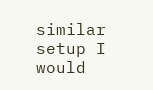similar setup I would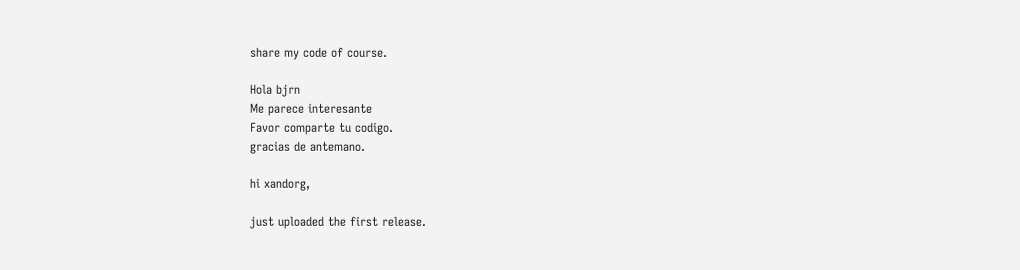share my code of course.

Hola bjrn
Me parece interesante
Favor comparte tu codigo.
gracias de antemano.

hi xandorg,

just uploaded the first release.